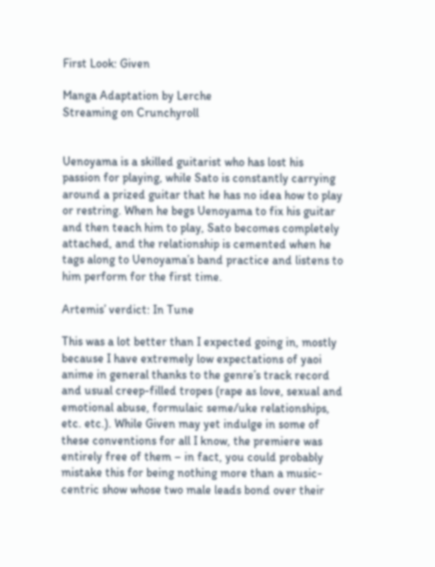First Look: Given

Manga Adaptation by Lerche
Streaming on Crunchyroll


Uenoyama is a skilled guitarist who has lost his passion for playing, while Sato is constantly carrying around a prized guitar that he has no idea how to play or restring. When he begs Uenoyama to fix his guitar and then teach him to play, Sato becomes completely attached, and the relationship is cemented when he tags along to Uenoyama’s band practice and listens to him perform for the first time.

Artemis’ verdict: In Tune

This was a lot better than I expected going in, mostly because I have extremely low expectations of yaoi anime in general thanks to the genre’s track record and usual creep-filled tropes (rape as love, sexual and emotional abuse, formulaic seme/uke relationships, etc. etc.). While Given may yet indulge in some of these conventions for all I know, the premiere was entirely free of them – in fact, you could probably mistake this for being nothing more than a music-centric show whose two male leads bond over their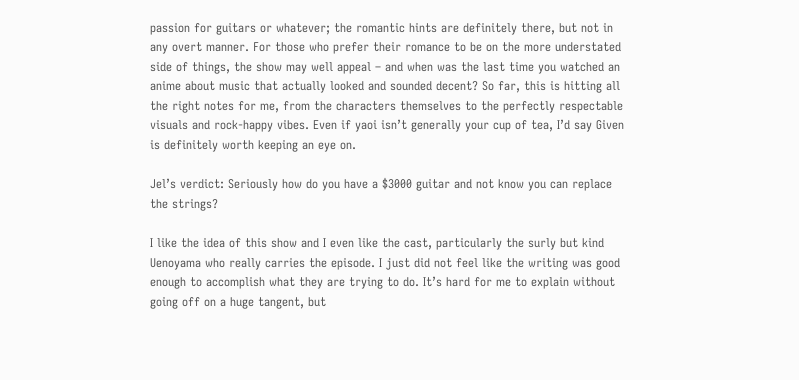passion for guitars or whatever; the romantic hints are definitely there, but not in any overt manner. For those who prefer their romance to be on the more understated side of things, the show may well appeal – and when was the last time you watched an anime about music that actually looked and sounded decent? So far, this is hitting all the right notes for me, from the characters themselves to the perfectly respectable visuals and rock-happy vibes. Even if yaoi isn’t generally your cup of tea, I’d say Given is definitely worth keeping an eye on.

Jel’s verdict: Seriously how do you have a $3000 guitar and not know you can replace the strings?

I like the idea of this show and I even like the cast, particularly the surly but kind Uenoyama who really carries the episode. I just did not feel like the writing was good enough to accomplish what they are trying to do. It’s hard for me to explain without going off on a huge tangent, but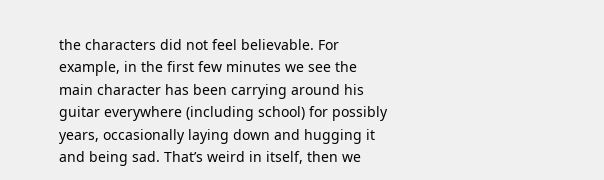the characters did not feel believable. For example, in the first few minutes we see the main character has been carrying around his guitar everywhere (including school) for possibly years, occasionally laying down and hugging it and being sad. That’s weird in itself, then we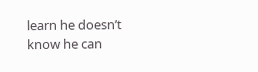learn he doesn’t know he can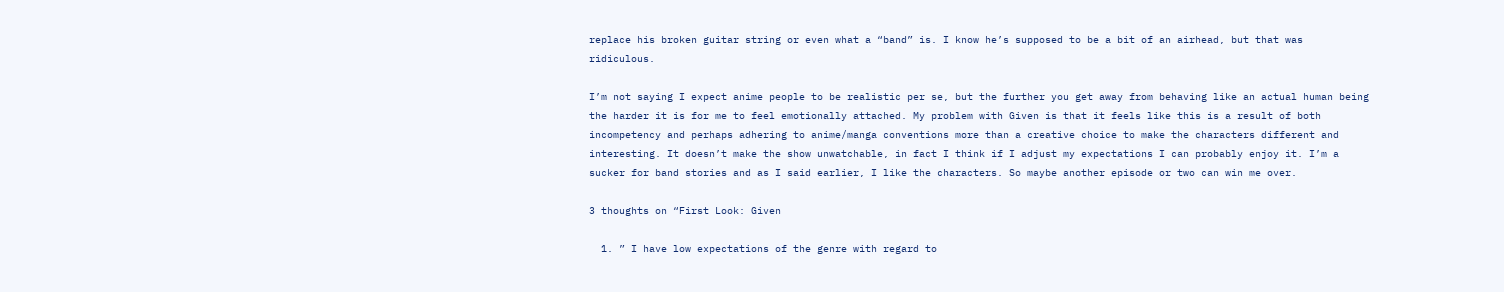replace his broken guitar string or even what a “band” is. I know he’s supposed to be a bit of an airhead, but that was ridiculous.

I’m not saying I expect anime people to be realistic per se, but the further you get away from behaving like an actual human being the harder it is for me to feel emotionally attached. My problem with Given is that it feels like this is a result of both incompetency and perhaps adhering to anime/manga conventions more than a creative choice to make the characters different and interesting. It doesn’t make the show unwatchable, in fact I think if I adjust my expectations I can probably enjoy it. I’m a sucker for band stories and as I said earlier, I like the characters. So maybe another episode or two can win me over.

3 thoughts on “First Look: Given

  1. ” I have low expectations of the genre with regard to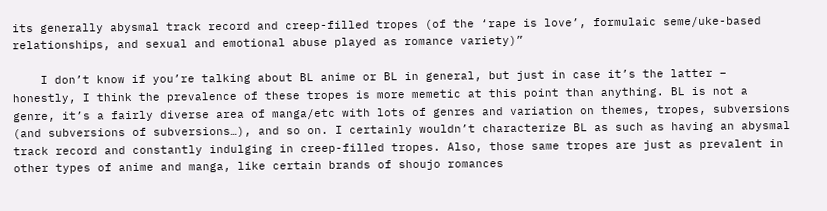its generally abysmal track record and creep-filled tropes (of the ‘rape is love’, formulaic seme/uke-based relationships, and sexual and emotional abuse played as romance variety)”

    I don’t know if you’re talking about BL anime or BL in general, but just in case it’s the latter – honestly, I think the prevalence of these tropes is more memetic at this point than anything. BL is not a genre, it’s a fairly diverse area of manga/etc with lots of genres and variation on themes, tropes, subversions (and subversions of subversions…), and so on. I certainly wouldn’t characterize BL as such as having an abysmal track record and constantly indulging in creep-filled tropes. Also, those same tropes are just as prevalent in other types of anime and manga, like certain brands of shoujo romances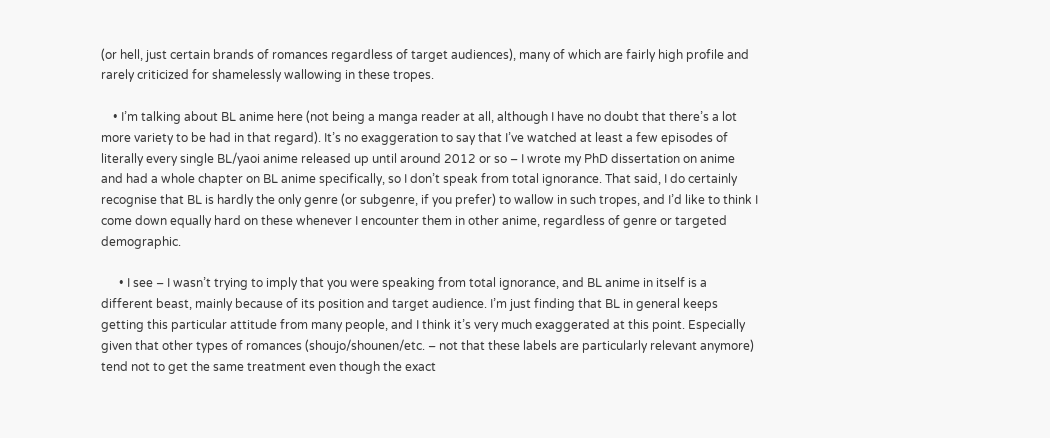(or hell, just certain brands of romances regardless of target audiences), many of which are fairly high profile and rarely criticized for shamelessly wallowing in these tropes.

    • I’m talking about BL anime here (not being a manga reader at all, although I have no doubt that there’s a lot more variety to be had in that regard). It’s no exaggeration to say that I’ve watched at least a few episodes of literally every single BL/yaoi anime released up until around 2012 or so – I wrote my PhD dissertation on anime and had a whole chapter on BL anime specifically, so I don’t speak from total ignorance. That said, I do certainly recognise that BL is hardly the only genre (or subgenre, if you prefer) to wallow in such tropes, and I’d like to think I come down equally hard on these whenever I encounter them in other anime, regardless of genre or targeted demographic.

      • I see – I wasn’t trying to imply that you were speaking from total ignorance, and BL anime in itself is a different beast, mainly because of its position and target audience. I’m just finding that BL in general keeps getting this particular attitude from many people, and I think it’s very much exaggerated at this point. Especially given that other types of romances (shoujo/shounen/etc. – not that these labels are particularly relevant anymore) tend not to get the same treatment even though the exact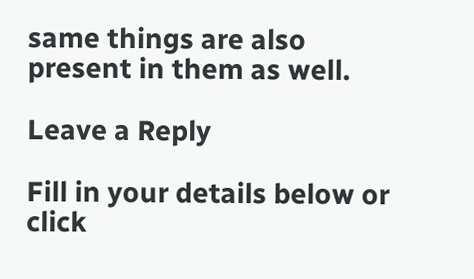same things are also present in them as well.

Leave a Reply

Fill in your details below or click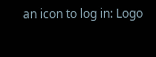an icon to log in: Logo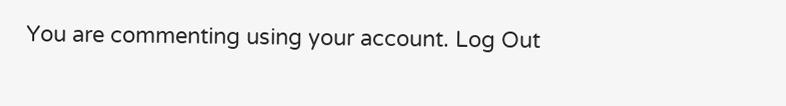You are commenting using your account. Log Out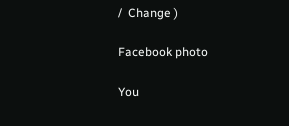/  Change )

Facebook photo

You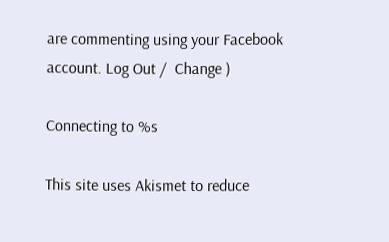are commenting using your Facebook account. Log Out /  Change )

Connecting to %s

This site uses Akismet to reduce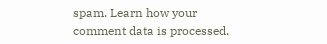spam. Learn how your comment data is processed.